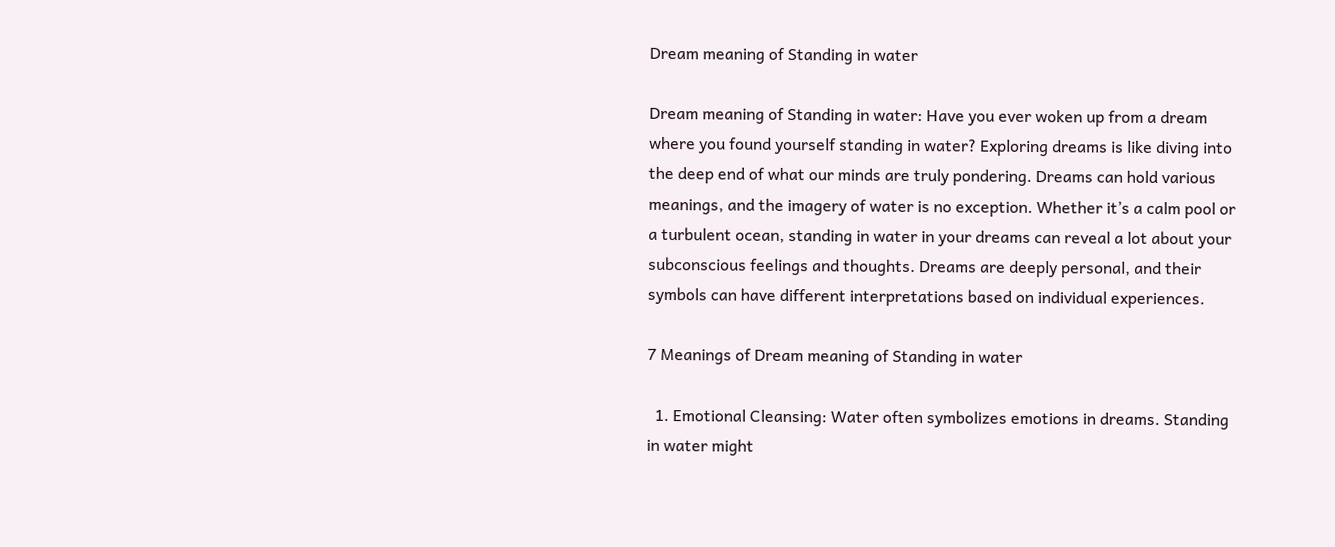Dream meaning of Standing in water

Dream meaning of Standing in water: Have you ever woken up from a dream where you found yourself standing in water? Exploring dreams is like diving into the deep end of what our minds are truly pondering. Dreams can hold various meanings, and the imagery of water is no exception. Whether it’s a calm pool or a turbulent ocean, standing in water in your dreams can reveal a lot about your subconscious feelings and thoughts. Dreams are deeply personal, and their symbols can have different interpretations based on individual experiences.

7 Meanings of Dream meaning of Standing in water

  1. Emotional Cleansing: Water often symbolizes emotions in dreams. Standing in water might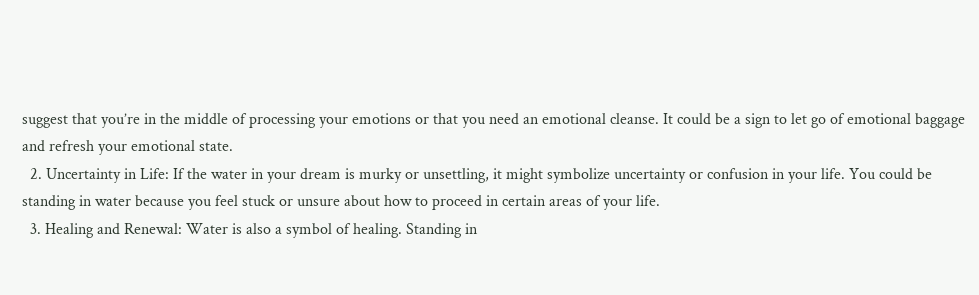suggest that you’re in the middle of processing your emotions or that you need an emotional cleanse. It could be a sign to let go of emotional baggage and refresh your emotional state.
  2. Uncertainty in Life: If the water in your dream is murky or unsettling, it might symbolize uncertainty or confusion in your life. You could be standing in water because you feel stuck or unsure about how to proceed in certain areas of your life.
  3. Healing and Renewal: Water is also a symbol of healing. Standing in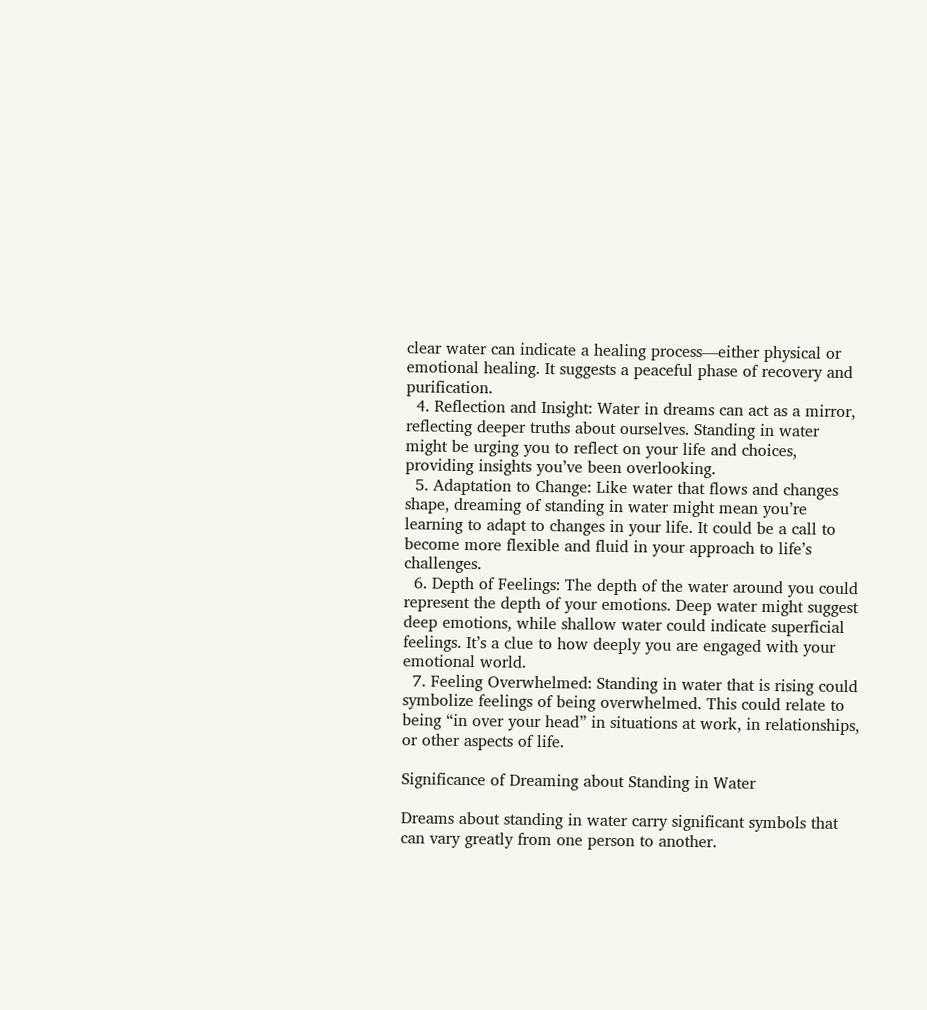clear water can indicate a healing process—either physical or emotional healing. It suggests a peaceful phase of recovery and purification.
  4. Reflection and Insight: Water in dreams can act as a mirror, reflecting deeper truths about ourselves. Standing in water might be urging you to reflect on your life and choices, providing insights you’ve been overlooking.
  5. Adaptation to Change: Like water that flows and changes shape, dreaming of standing in water might mean you’re learning to adapt to changes in your life. It could be a call to become more flexible and fluid in your approach to life’s challenges.
  6. Depth of Feelings: The depth of the water around you could represent the depth of your emotions. Deep water might suggest deep emotions, while shallow water could indicate superficial feelings. It’s a clue to how deeply you are engaged with your emotional world.
  7. Feeling Overwhelmed: Standing in water that is rising could symbolize feelings of being overwhelmed. This could relate to being “in over your head” in situations at work, in relationships, or other aspects of life.

Significance of Dreaming about Standing in Water

Dreams about standing in water carry significant symbols that can vary greatly from one person to another.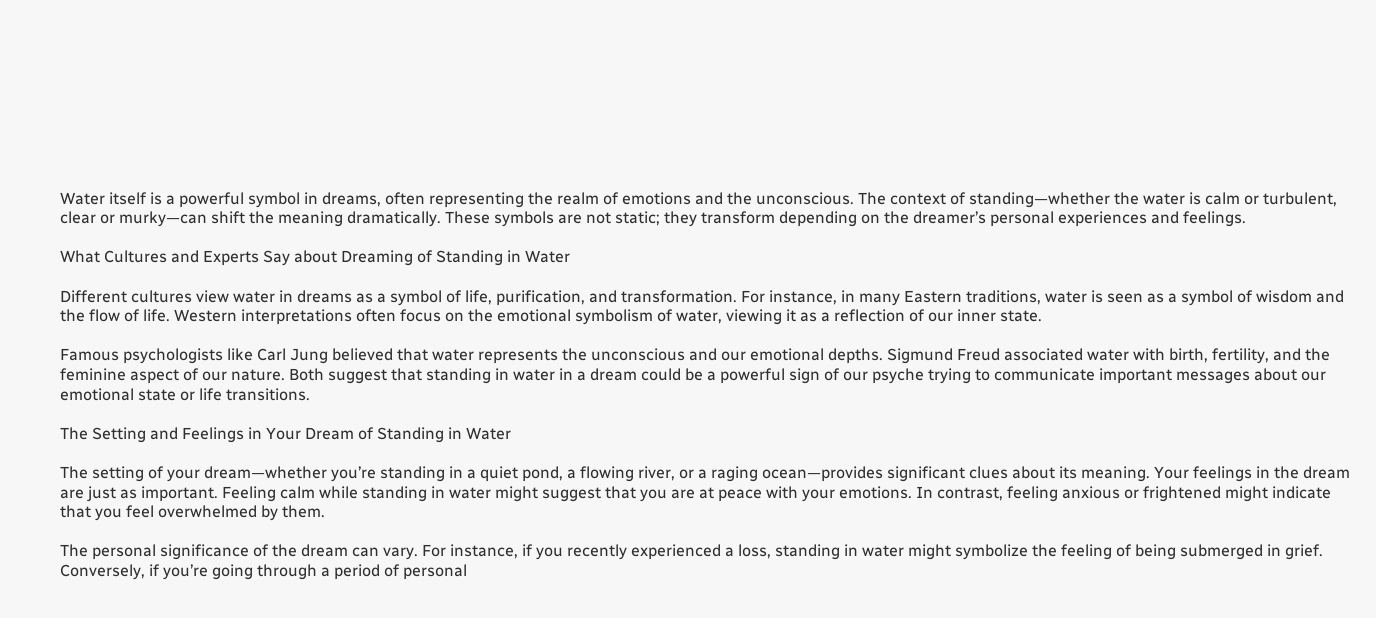Water itself is a powerful symbol in dreams, often representing the realm of emotions and the unconscious. The context of standing—whether the water is calm or turbulent, clear or murky—can shift the meaning dramatically. These symbols are not static; they transform depending on the dreamer’s personal experiences and feelings.

What Cultures and Experts Say about Dreaming of Standing in Water

Different cultures view water in dreams as a symbol of life, purification, and transformation. For instance, in many Eastern traditions, water is seen as a symbol of wisdom and the flow of life. Western interpretations often focus on the emotional symbolism of water, viewing it as a reflection of our inner state.

Famous psychologists like Carl Jung believed that water represents the unconscious and our emotional depths. Sigmund Freud associated water with birth, fertility, and the feminine aspect of our nature. Both suggest that standing in water in a dream could be a powerful sign of our psyche trying to communicate important messages about our emotional state or life transitions.

The Setting and Feelings in Your Dream of Standing in Water

The setting of your dream—whether you’re standing in a quiet pond, a flowing river, or a raging ocean—provides significant clues about its meaning. Your feelings in the dream are just as important. Feeling calm while standing in water might suggest that you are at peace with your emotions. In contrast, feeling anxious or frightened might indicate that you feel overwhelmed by them.

The personal significance of the dream can vary. For instance, if you recently experienced a loss, standing in water might symbolize the feeling of being submerged in grief. Conversely, if you’re going through a period of personal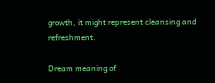growth, it might represent cleansing and refreshment.

Dream meaning of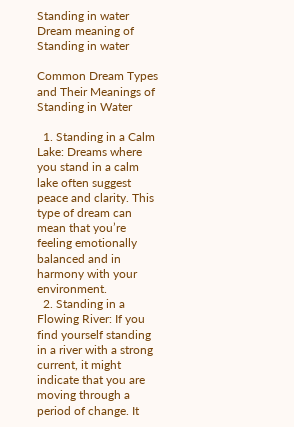Standing in water
Dream meaning of Standing in water

Common Dream Types and Their Meanings of Standing in Water

  1. Standing in a Calm Lake: Dreams where you stand in a calm lake often suggest peace and clarity. This type of dream can mean that you’re feeling emotionally balanced and in harmony with your environment.
  2. Standing in a Flowing River: If you find yourself standing in a river with a strong current, it might indicate that you are moving through a period of change. It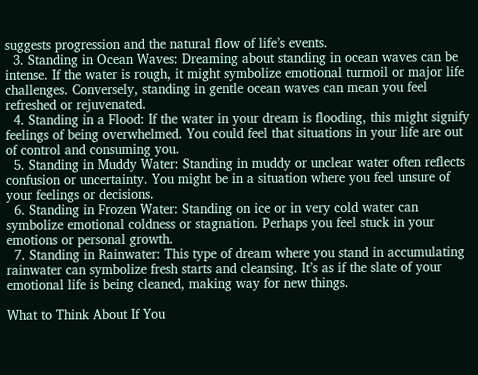suggests progression and the natural flow of life’s events.
  3. Standing in Ocean Waves: Dreaming about standing in ocean waves can be intense. If the water is rough, it might symbolize emotional turmoil or major life challenges. Conversely, standing in gentle ocean waves can mean you feel refreshed or rejuvenated.
  4. Standing in a Flood: If the water in your dream is flooding, this might signify feelings of being overwhelmed. You could feel that situations in your life are out of control and consuming you.
  5. Standing in Muddy Water: Standing in muddy or unclear water often reflects confusion or uncertainty. You might be in a situation where you feel unsure of your feelings or decisions.
  6. Standing in Frozen Water: Standing on ice or in very cold water can symbolize emotional coldness or stagnation. Perhaps you feel stuck in your emotions or personal growth.
  7. Standing in Rainwater: This type of dream where you stand in accumulating rainwater can symbolize fresh starts and cleansing. It’s as if the slate of your emotional life is being cleaned, making way for new things.

What to Think About If You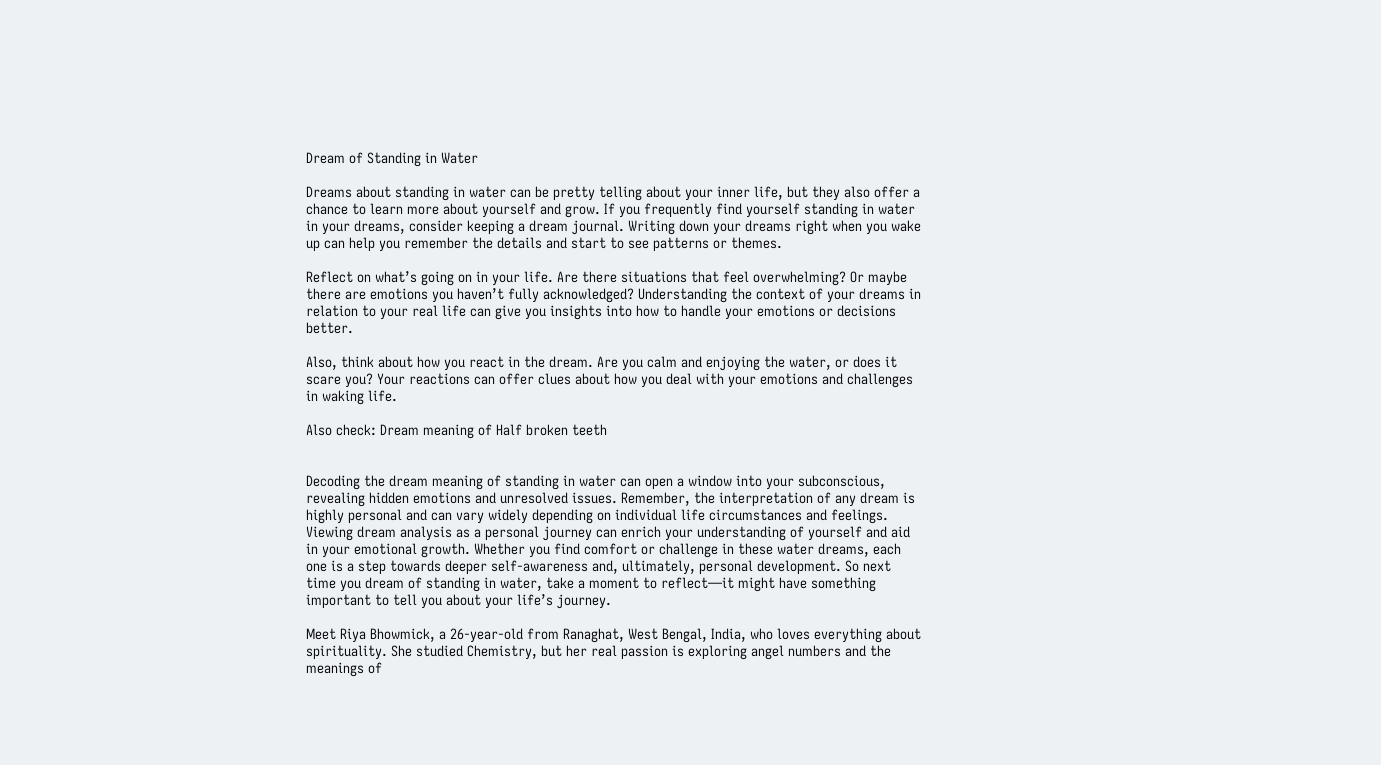Dream of Standing in Water

Dreams about standing in water can be pretty telling about your inner life, but they also offer a chance to learn more about yourself and grow. If you frequently find yourself standing in water in your dreams, consider keeping a dream journal. Writing down your dreams right when you wake up can help you remember the details and start to see patterns or themes.

Reflect on what’s going on in your life. Are there situations that feel overwhelming? Or maybe there are emotions you haven’t fully acknowledged? Understanding the context of your dreams in relation to your real life can give you insights into how to handle your emotions or decisions better.

Also, think about how you react in the dream. Are you calm and enjoying the water, or does it scare you? Your reactions can offer clues about how you deal with your emotions and challenges in waking life.

Also check: Dream meaning of Half broken teeth


Decoding the dream meaning of standing in water can open a window into your subconscious, revealing hidden emotions and unresolved issues. Remember, the interpretation of any dream is highly personal and can vary widely depending on individual life circumstances and feelings. Viewing dream analysis as a personal journey can enrich your understanding of yourself and aid in your emotional growth. Whether you find comfort or challenge in these water dreams, each one is a step towards deeper self-awareness and, ultimately, personal development. So next time you dream of standing in water, take a moment to reflect—it might have something important to tell you about your life’s journey.

Meet Riya Bhowmick, a 26-year-old from Ranaghat, West Bengal, India, who loves everything about spirituality. She studied Chemistry, but her real passion is exploring angel numbers and the meanings of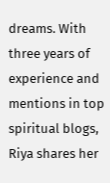dreams. With three years of experience and mentions in top spiritual blogs, Riya shares her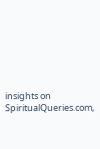insights on SpiritualQueries.com,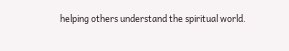helping others understand the spiritual world.